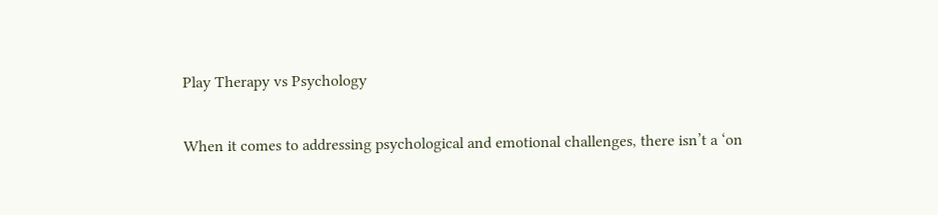Play Therapy vs Psychology

When it comes to addressing psychological and emotional challenges, there isn’t a ‘on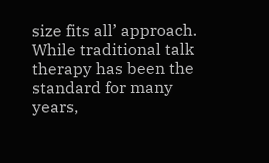size fits all’ approach. While traditional talk therapy has been the standard for many years,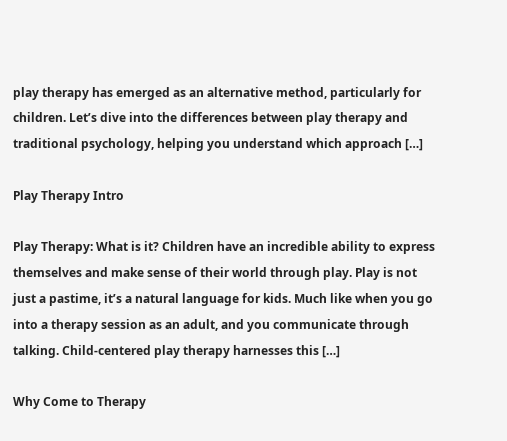play therapy has emerged as an alternative method, particularly for children. Let’s dive into the differences between play therapy and traditional psychology, helping you understand which approach […]

Play Therapy Intro

Play Therapy: What is it? Children have an incredible ability to express themselves and make sense of their world through play. Play is not just a pastime, it’s a natural language for kids. Much like when you go into a therapy session as an adult, and you communicate through talking. Child-centered play therapy harnesses this […]

Why Come to Therapy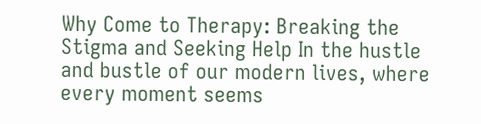Why Come to Therapy: Breaking the Stigma and Seeking Help In the hustle and bustle of our modern lives, where every moment seems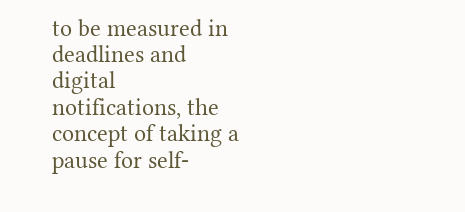to be measured in deadlines and digital notifications, the concept of taking a pause for self-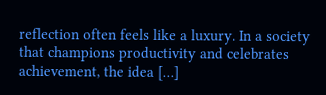reflection often feels like a luxury. In a society that champions productivity and celebrates achievement, the idea […]